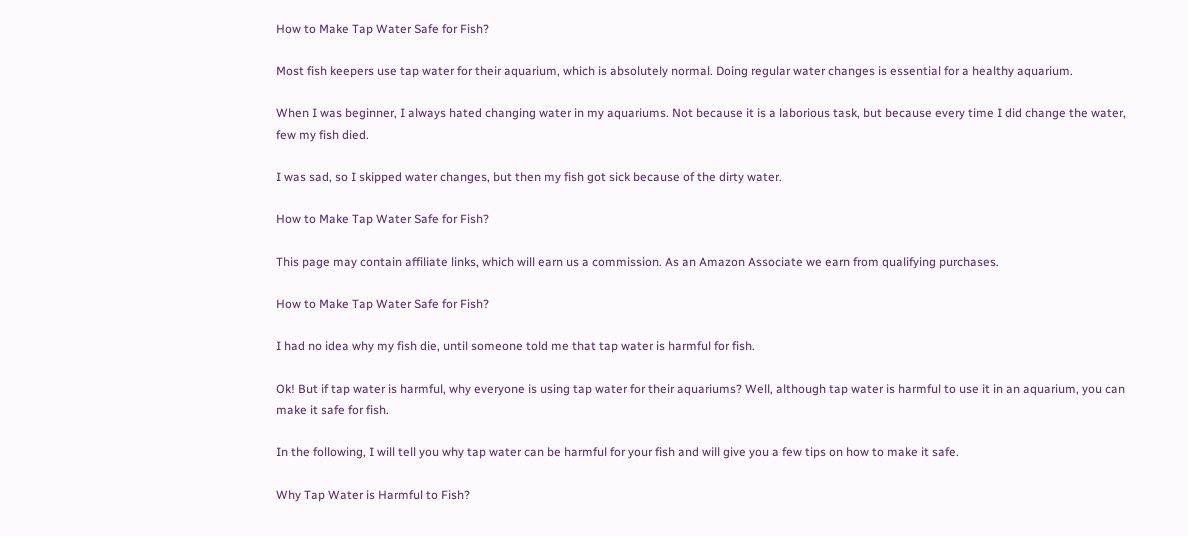How to Make Tap Water Safe for Fish?

Most fish keepers use tap water for their aquarium, which is absolutely normal. Doing regular water changes is essential for a healthy aquarium.

When I was beginner, I always hated changing water in my aquariums. Not because it is a laborious task, but because every time I did change the water, few my fish died.

I was sad, so I skipped water changes, but then my fish got sick because of the dirty water.

How to Make Tap Water Safe for Fish?

This page may contain affiliate links, which will earn us a commission. As an Amazon Associate we earn from qualifying purchases.

How to Make Tap Water Safe for Fish?

I had no idea why my fish die, until someone told me that tap water is harmful for fish.

Ok! But if tap water is harmful, why everyone is using tap water for their aquariums? Well, although tap water is harmful to use it in an aquarium, you can make it safe for fish.

In the following, I will tell you why tap water can be harmful for your fish and will give you a few tips on how to make it safe.

Why Tap Water is Harmful to Fish?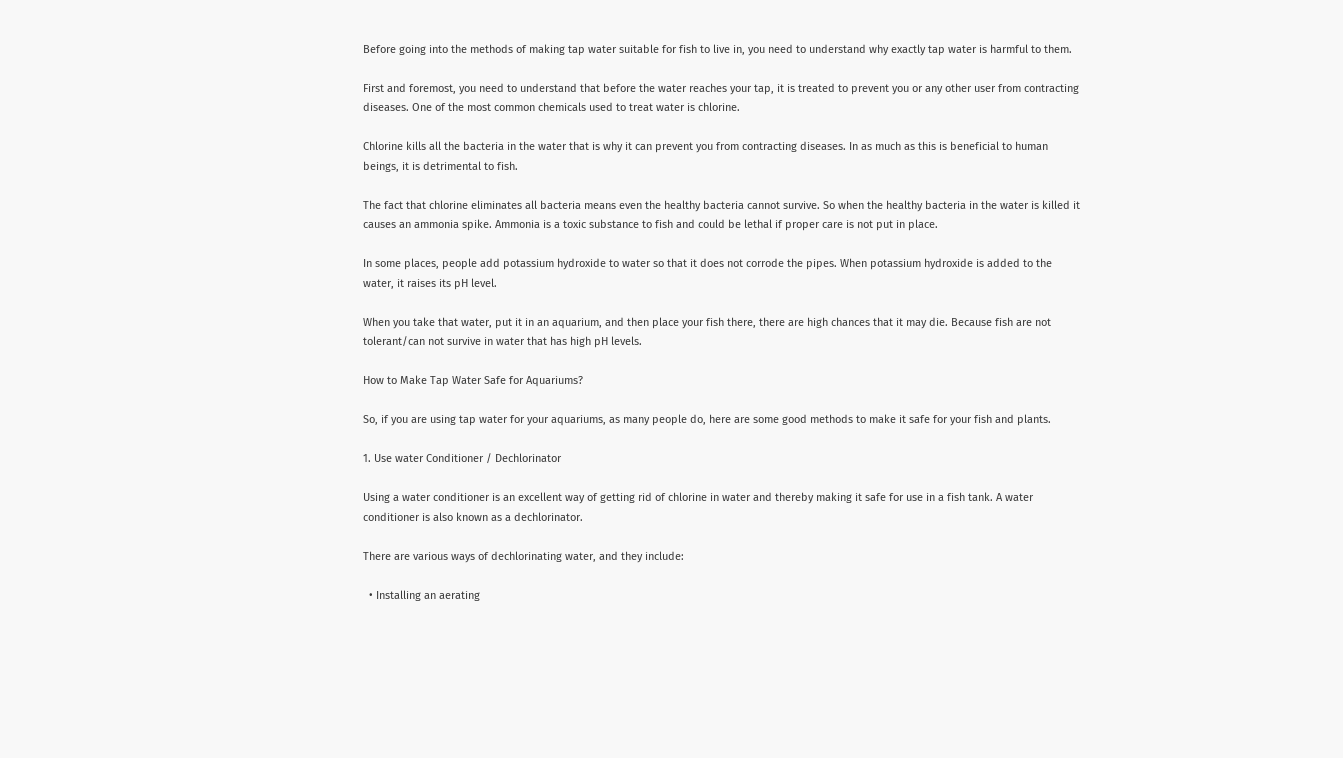Before going into the methods of making tap water suitable for fish to live in, you need to understand why exactly tap water is harmful to them.

First and foremost, you need to understand that before the water reaches your tap, it is treated to prevent you or any other user from contracting diseases. One of the most common chemicals used to treat water is chlorine.

Chlorine kills all the bacteria in the water that is why it can prevent you from contracting diseases. In as much as this is beneficial to human beings, it is detrimental to fish.

The fact that chlorine eliminates all bacteria means even the healthy bacteria cannot survive. So when the healthy bacteria in the water is killed it causes an ammonia spike. Ammonia is a toxic substance to fish and could be lethal if proper care is not put in place.

In some places, people add potassium hydroxide to water so that it does not corrode the pipes. When potassium hydroxide is added to the water, it raises its pH level.

When you take that water, put it in an aquarium, and then place your fish there, there are high chances that it may die. Because fish are not tolerant/can not survive in water that has high pH levels.

How to Make Tap Water Safe for Aquariums?

So, if you are using tap water for your aquariums, as many people do, here are some good methods to make it safe for your fish and plants.

1. Use water Conditioner / Dechlorinator

Using a water conditioner is an excellent way of getting rid of chlorine in water and thereby making it safe for use in a fish tank. A water conditioner is also known as a dechlorinator.

There are various ways of dechlorinating water, and they include:

  • Installing an aerating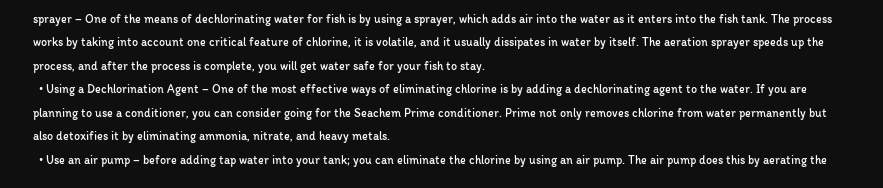sprayer – One of the means of dechlorinating water for fish is by using a sprayer, which adds air into the water as it enters into the fish tank. The process works by taking into account one critical feature of chlorine, it is volatile, and it usually dissipates in water by itself. The aeration sprayer speeds up the process, and after the process is complete, you will get water safe for your fish to stay.
  • Using a Dechlorination Agent – One of the most effective ways of eliminating chlorine is by adding a dechlorinating agent to the water. If you are planning to use a conditioner, you can consider going for the Seachem Prime conditioner. Prime not only removes chlorine from water permanently but also detoxifies it by eliminating ammonia, nitrate, and heavy metals.
  • Use an air pump – before adding tap water into your tank; you can eliminate the chlorine by using an air pump. The air pump does this by aerating the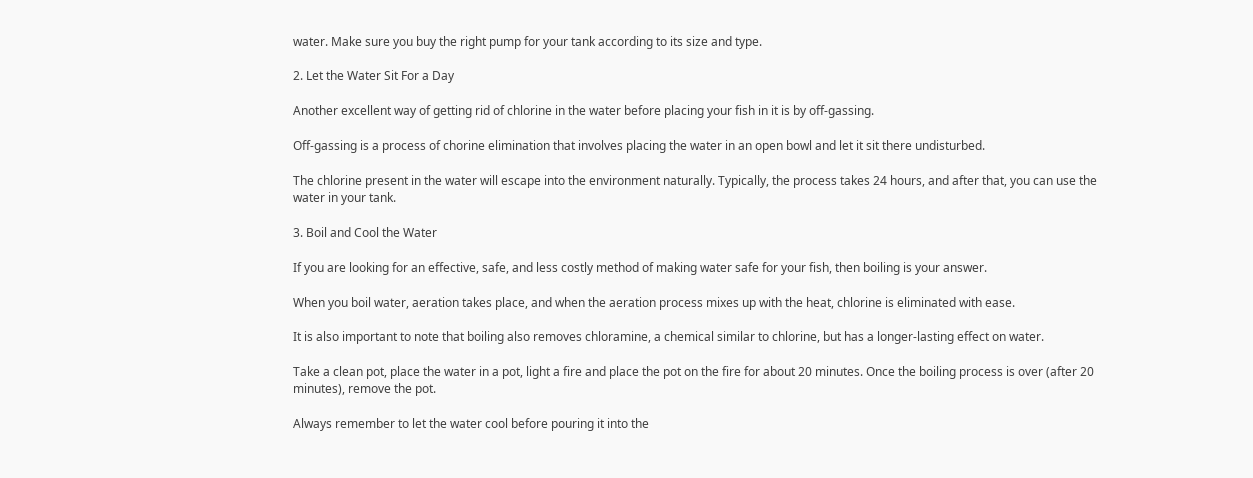water. Make sure you buy the right pump for your tank according to its size and type.

2. Let the Water Sit For a Day

Another excellent way of getting rid of chlorine in the water before placing your fish in it is by off-gassing.

Off-gassing is a process of chorine elimination that involves placing the water in an open bowl and let it sit there undisturbed.

The chlorine present in the water will escape into the environment naturally. Typically, the process takes 24 hours, and after that, you can use the water in your tank.

3. Boil and Cool the Water

If you are looking for an effective, safe, and less costly method of making water safe for your fish, then boiling is your answer.

When you boil water, aeration takes place, and when the aeration process mixes up with the heat, chlorine is eliminated with ease.

It is also important to note that boiling also removes chloramine, a chemical similar to chlorine, but has a longer-lasting effect on water.

Take a clean pot, place the water in a pot, light a fire and place the pot on the fire for about 20 minutes. Once the boiling process is over (after 20 minutes), remove the pot.

Always remember to let the water cool before pouring it into the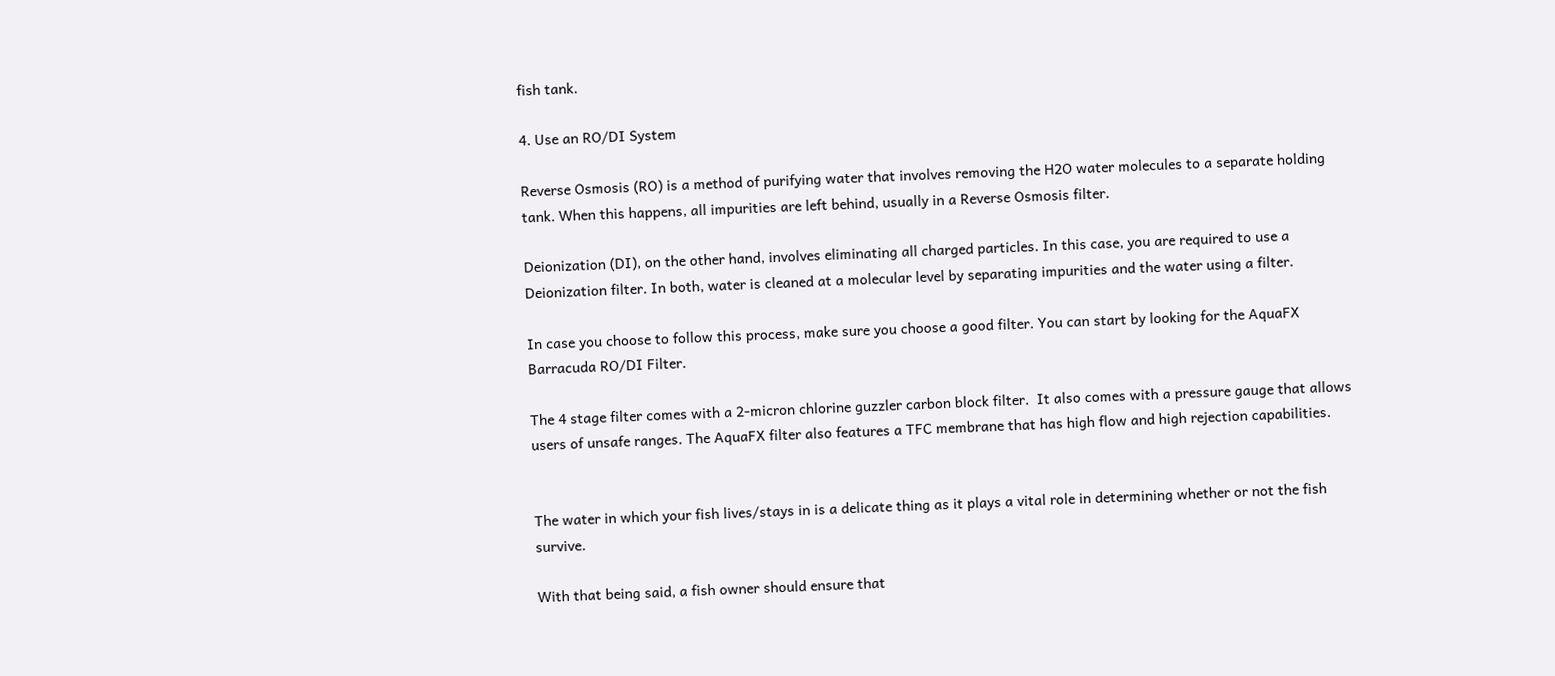fish tank.

4. Use an RO/DI System

Reverse Osmosis (RO) is a method of purifying water that involves removing the H2O water molecules to a separate holding tank. When this happens, all impurities are left behind, usually in a Reverse Osmosis filter.

Deionization (DI), on the other hand, involves eliminating all charged particles. In this case, you are required to use a Deionization filter. In both, water is cleaned at a molecular level by separating impurities and the water using a filter.

In case you choose to follow this process, make sure you choose a good filter. You can start by looking for the AquaFX Barracuda RO/DI Filter.

The 4 stage filter comes with a 2-micron chlorine guzzler carbon block filter.  It also comes with a pressure gauge that allows users of unsafe ranges. The AquaFX filter also features a TFC membrane that has high flow and high rejection capabilities.


The water in which your fish lives/stays in is a delicate thing as it plays a vital role in determining whether or not the fish survive.

With that being said, a fish owner should ensure that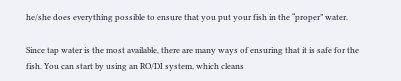he/she does everything possible to ensure that you put your fish in the “proper” water.

Since tap water is the most available, there are many ways of ensuring that it is safe for the fish. You can start by using an RO/DI system, which cleans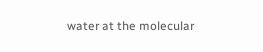water at the molecular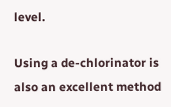level.

Using a de-chlorinator is also an excellent method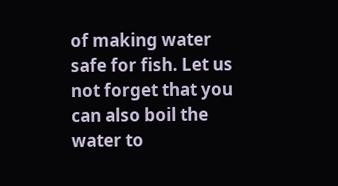of making water safe for fish. Let us not forget that you can also boil the water to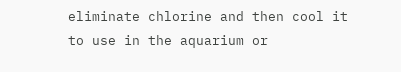eliminate chlorine and then cool it to use in the aquarium or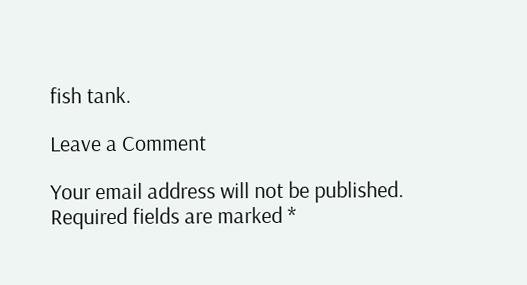fish tank.

Leave a Comment

Your email address will not be published. Required fields are marked *